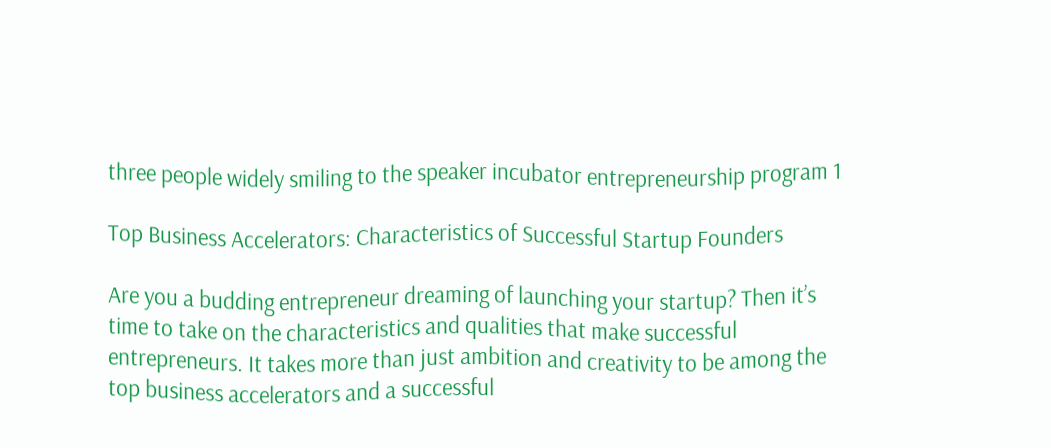three people widely smiling to the speaker incubator entrepreneurship program 1

Top Business Accelerators: Characteristics of Successful Startup Founders

Are you a budding entrepreneur dreaming of launching your startup? Then it’s time to take on the characteristics and qualities that make successful entrepreneurs. It takes more than just ambition and creativity to be among the top business accelerators and a successful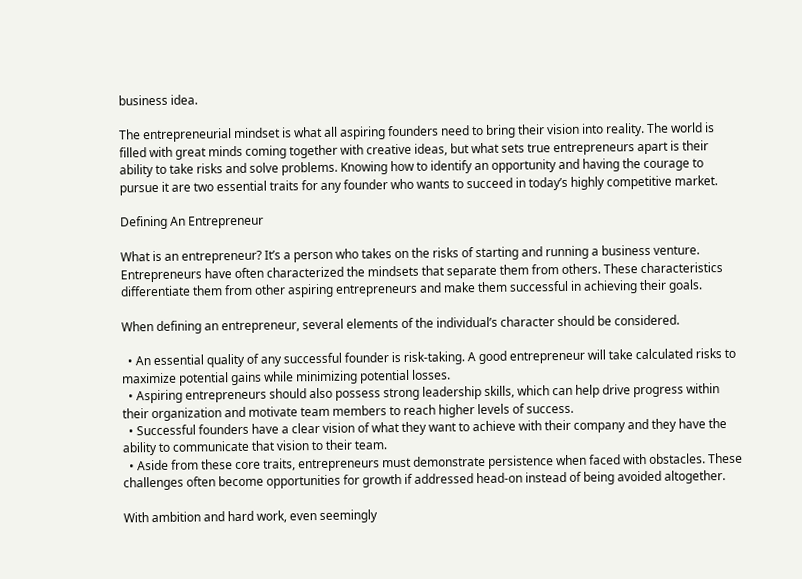business idea.

The entrepreneurial mindset is what all aspiring founders need to bring their vision into reality. The world is filled with great minds coming together with creative ideas, but what sets true entrepreneurs apart is their ability to take risks and solve problems. Knowing how to identify an opportunity and having the courage to pursue it are two essential traits for any founder who wants to succeed in today’s highly competitive market.

Defining An Entrepreneur

What is an entrepreneur? It’s a person who takes on the risks of starting and running a business venture. Entrepreneurs have often characterized the mindsets that separate them from others. These characteristics differentiate them from other aspiring entrepreneurs and make them successful in achieving their goals.

When defining an entrepreneur, several elements of the individual’s character should be considered.

  • An essential quality of any successful founder is risk-taking. A good entrepreneur will take calculated risks to maximize potential gains while minimizing potential losses.
  • Aspiring entrepreneurs should also possess strong leadership skills, which can help drive progress within their organization and motivate team members to reach higher levels of success.
  • Successful founders have a clear vision of what they want to achieve with their company and they have the ability to communicate that vision to their team.
  • Aside from these core traits, entrepreneurs must demonstrate persistence when faced with obstacles. These challenges often become opportunities for growth if addressed head-on instead of being avoided altogether.

With ambition and hard work, even seemingly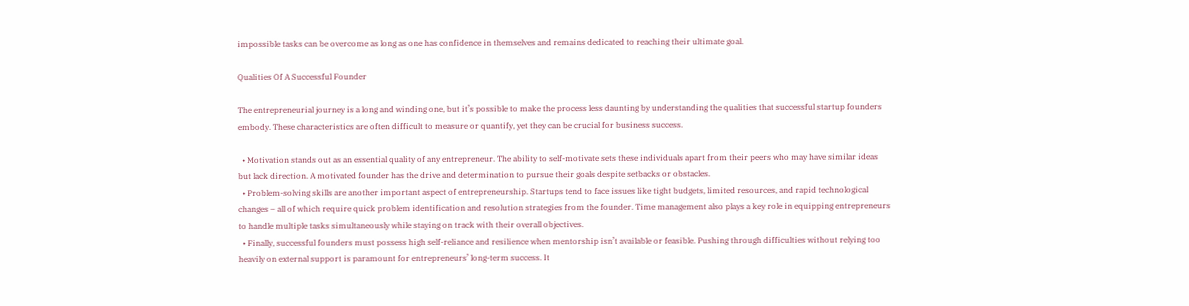impossible tasks can be overcome as long as one has confidence in themselves and remains dedicated to reaching their ultimate goal.

Qualities Of A Successful Founder

The entrepreneurial journey is a long and winding one, but it’s possible to make the process less daunting by understanding the qualities that successful startup founders embody. These characteristics are often difficult to measure or quantify, yet they can be crucial for business success.

  • Motivation stands out as an essential quality of any entrepreneur. The ability to self-motivate sets these individuals apart from their peers who may have similar ideas but lack direction. A motivated founder has the drive and determination to pursue their goals despite setbacks or obstacles.
  • Problem-solving skills are another important aspect of entrepreneurship. Startups tend to face issues like tight budgets, limited resources, and rapid technological changes – all of which require quick problem identification and resolution strategies from the founder. Time management also plays a key role in equipping entrepreneurs to handle multiple tasks simultaneously while staying on track with their overall objectives.
  • Finally, successful founders must possess high self-reliance and resilience when mentorship isn’t available or feasible. Pushing through difficulties without relying too heavily on external support is paramount for entrepreneurs’ long-term success. It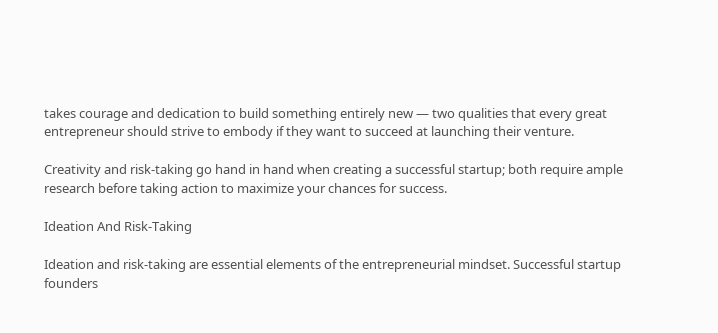takes courage and dedication to build something entirely new — two qualities that every great entrepreneur should strive to embody if they want to succeed at launching their venture.

Creativity and risk-taking go hand in hand when creating a successful startup; both require ample research before taking action to maximize your chances for success.

Ideation And Risk-Taking

Ideation and risk-taking are essential elements of the entrepreneurial mindset. Successful startup founders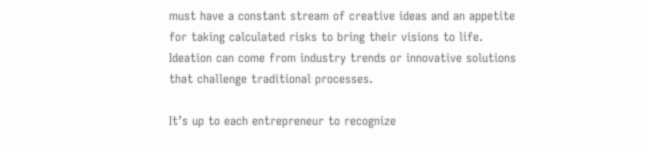must have a constant stream of creative ideas and an appetite for taking calculated risks to bring their visions to life. Ideation can come from industry trends or innovative solutions that challenge traditional processes.

It’s up to each entrepreneur to recognize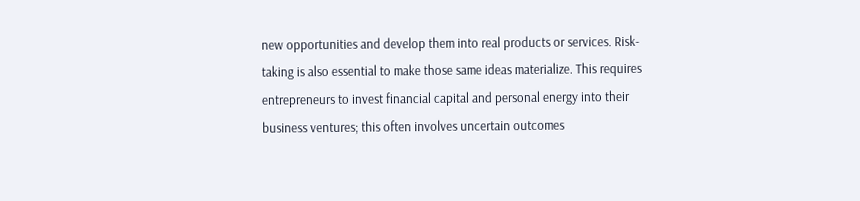new opportunities and develop them into real products or services. Risk-taking is also essential to make those same ideas materialize. This requires entrepreneurs to invest financial capital and personal energy into their business ventures; this often involves uncertain outcomes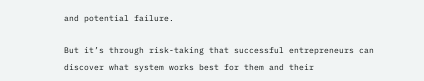and potential failure.

But it’s through risk-taking that successful entrepreneurs can discover what system works best for them and their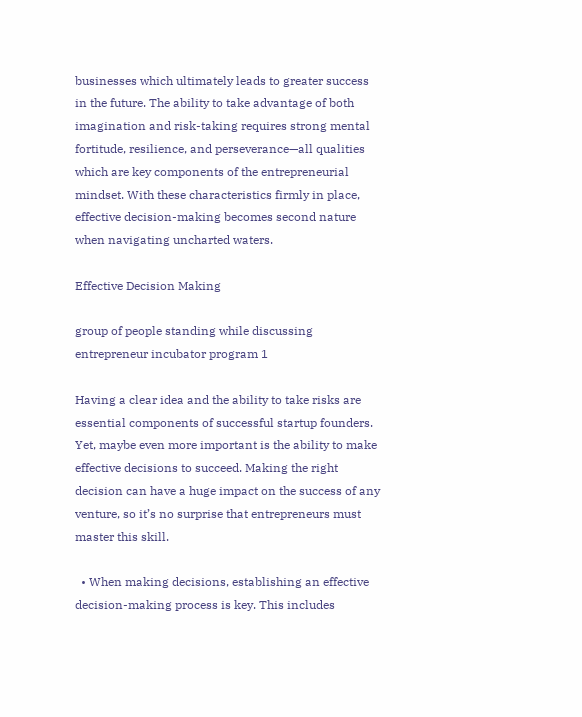businesses which ultimately leads to greater success in the future. The ability to take advantage of both imagination and risk-taking requires strong mental fortitude, resilience, and perseverance—all qualities which are key components of the entrepreneurial mindset. With these characteristics firmly in place, effective decision-making becomes second nature when navigating uncharted waters.

Effective Decision Making

group of people standing while discussing entrepreneur incubator program 1

Having a clear idea and the ability to take risks are essential components of successful startup founders. Yet, maybe even more important is the ability to make effective decisions to succeed. Making the right decision can have a huge impact on the success of any venture, so it’s no surprise that entrepreneurs must master this skill.

  • When making decisions, establishing an effective decision-making process is key. This includes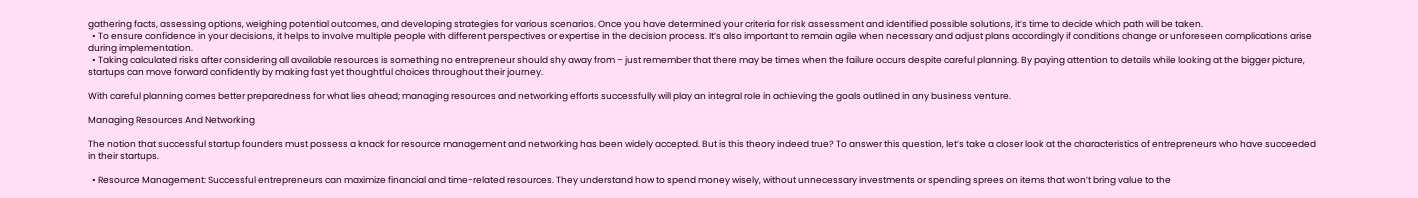gathering facts, assessing options, weighing potential outcomes, and developing strategies for various scenarios. Once you have determined your criteria for risk assessment and identified possible solutions, it’s time to decide which path will be taken.
  • To ensure confidence in your decisions, it helps to involve multiple people with different perspectives or expertise in the decision process. It’s also important to remain agile when necessary and adjust plans accordingly if conditions change or unforeseen complications arise during implementation.
  • Taking calculated risks after considering all available resources is something no entrepreneur should shy away from – just remember that there may be times when the failure occurs despite careful planning. By paying attention to details while looking at the bigger picture, startups can move forward confidently by making fast yet thoughtful choices throughout their journey.

With careful planning comes better preparedness for what lies ahead; managing resources and networking efforts successfully will play an integral role in achieving the goals outlined in any business venture.

Managing Resources And Networking

The notion that successful startup founders must possess a knack for resource management and networking has been widely accepted. But is this theory indeed true? To answer this question, let’s take a closer look at the characteristics of entrepreneurs who have succeeded in their startups.

  • Resource Management: Successful entrepreneurs can maximize financial and time-related resources. They understand how to spend money wisely, without unnecessary investments or spending sprees on items that won’t bring value to the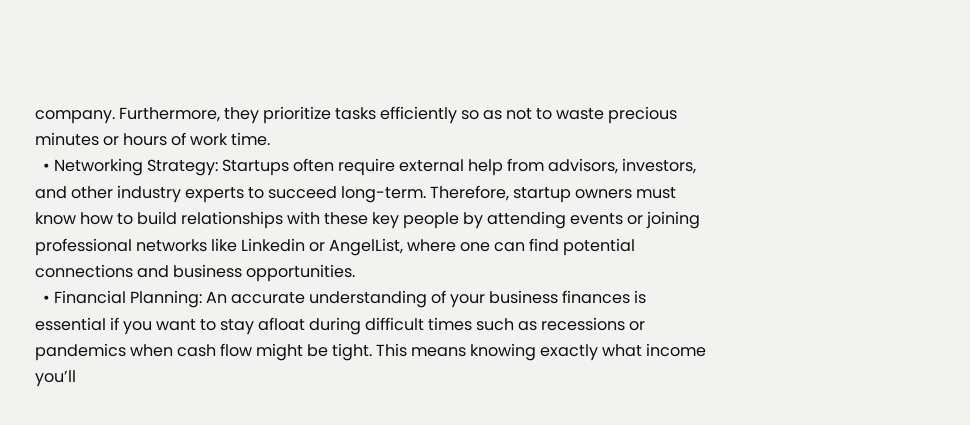company. Furthermore, they prioritize tasks efficiently so as not to waste precious minutes or hours of work time.
  • Networking Strategy: Startups often require external help from advisors, investors, and other industry experts to succeed long-term. Therefore, startup owners must know how to build relationships with these key people by attending events or joining professional networks like Linkedin or AngelList, where one can find potential connections and business opportunities.
  • Financial Planning: An accurate understanding of your business finances is essential if you want to stay afloat during difficult times such as recessions or pandemics when cash flow might be tight. This means knowing exactly what income you’ll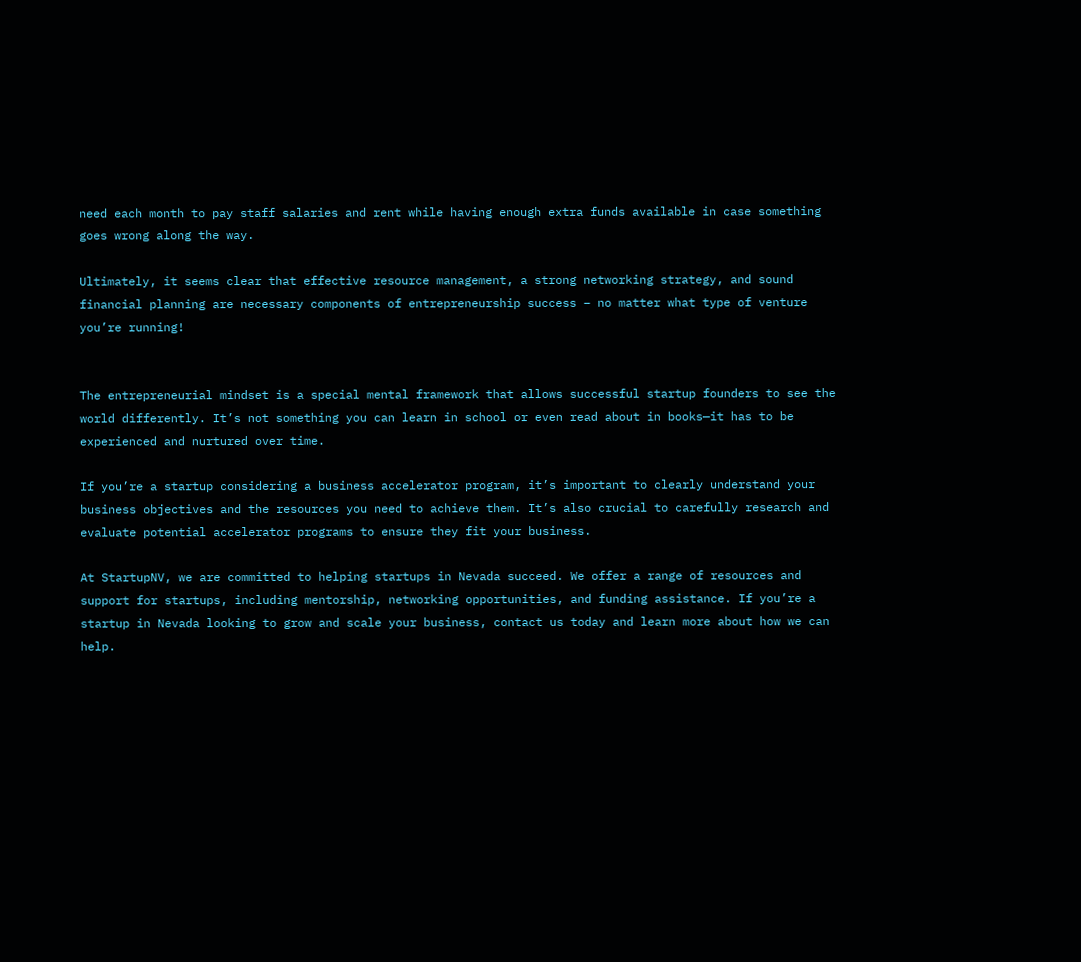need each month to pay staff salaries and rent while having enough extra funds available in case something goes wrong along the way.

Ultimately, it seems clear that effective resource management, a strong networking strategy, and sound financial planning are necessary components of entrepreneurship success – no matter what type of venture you’re running!


The entrepreneurial mindset is a special mental framework that allows successful startup founders to see the world differently. It’s not something you can learn in school or even read about in books—it has to be experienced and nurtured over time.

If you’re a startup considering a business accelerator program, it’s important to clearly understand your business objectives and the resources you need to achieve them. It’s also crucial to carefully research and evaluate potential accelerator programs to ensure they fit your business.

At StartupNV, we are committed to helping startups in Nevada succeed. We offer a range of resources and support for startups, including mentorship, networking opportunities, and funding assistance. If you’re a startup in Nevada looking to grow and scale your business, contact us today and learn more about how we can help.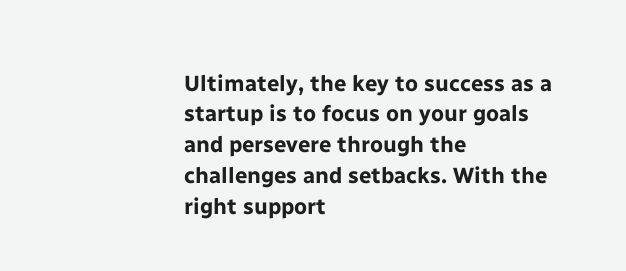Ultimately, the key to success as a startup is to focus on your goals and persevere through the challenges and setbacks. With the right support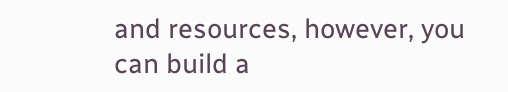and resources, however, you can build a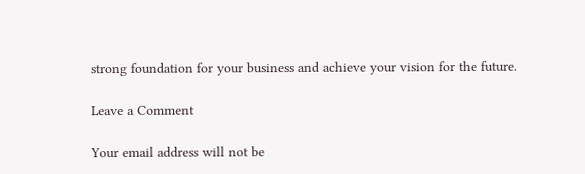strong foundation for your business and achieve your vision for the future.

Leave a Comment

Your email address will not be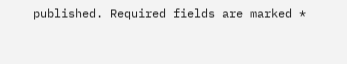published. Required fields are marked *